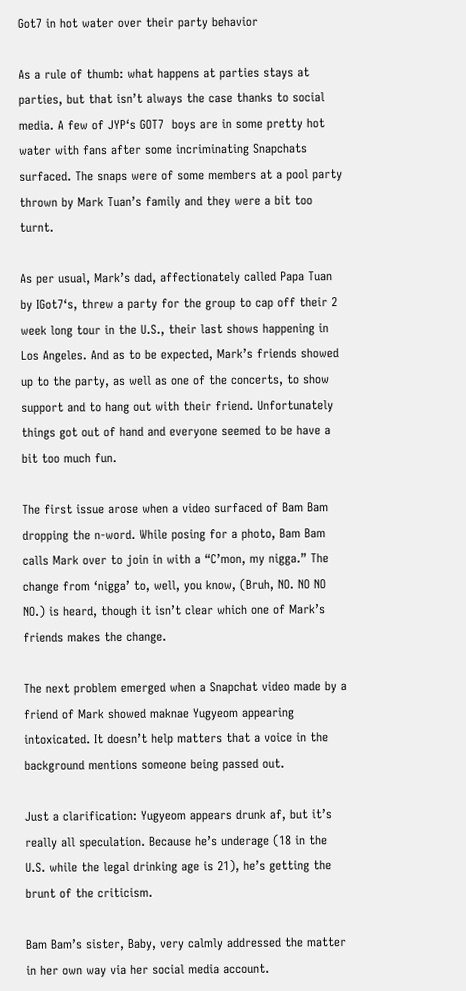Got7 in hot water over their party behavior

As a rule of thumb: what happens at parties stays at parties, but that isn’t always the case thanks to social media. A few of JYP‘s GOT7  boys are in some pretty hot water with fans after some incriminating Snapchats surfaced. The snaps were of some members at a pool party thrown by Mark Tuan’s family and they were a bit too turnt.

As per usual, Mark’s dad, affectionately called Papa Tuan by IGot7‘s, threw a party for the group to cap off their 2 week long tour in the U.S., their last shows happening in Los Angeles. And as to be expected, Mark’s friends showed up to the party, as well as one of the concerts, to show support and to hang out with their friend. Unfortunately things got out of hand and everyone seemed to be have a bit too much fun.

The first issue arose when a video surfaced of Bam Bam dropping the n-word. While posing for a photo, Bam Bam calls Mark over to join in with a “C’mon, my nigga.” The change from ‘nigga’ to, well, you know, (Bruh, NO. NO NO NO.) is heard, though it isn’t clear which one of Mark’s friends makes the change.

The next problem emerged when a Snapchat video made by a friend of Mark showed maknae Yugyeom appearing intoxicated. It doesn’t help matters that a voice in the background mentions someone being passed out.

Just a clarification: Yugyeom appears drunk af, but it’s really all speculation. Because he’s underage (18 in the U.S. while the legal drinking age is 21), he’s getting the brunt of the criticism.

Bam Bam’s sister, Baby, very calmly addressed the matter in her own way via her social media account.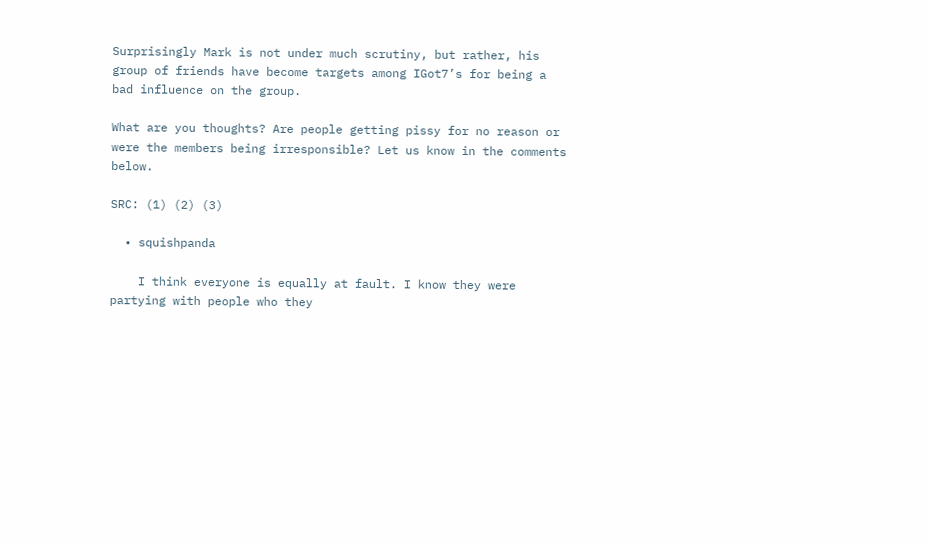Surprisingly Mark is not under much scrutiny, but rather, his group of friends have become targets among IGot7’s for being a bad influence on the group.

What are you thoughts? Are people getting pissy for no reason or were the members being irresponsible? Let us know in the comments below.

SRC: (1) (2) (3)

  • squishpanda

    I think everyone is equally at fault. I know they were partying with people who they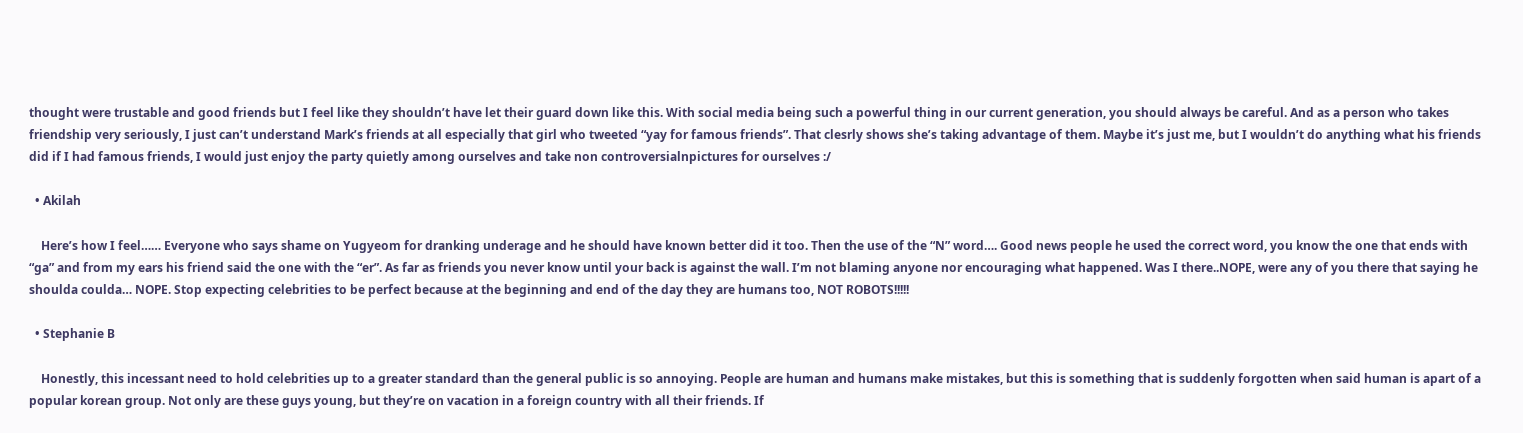thought were trustable and good friends but I feel like they shouldn’t have let their guard down like this. With social media being such a powerful thing in our current generation, you should always be careful. And as a person who takes friendship very seriously, I just can’t understand Mark’s friends at all especially that girl who tweeted “yay for famous friends”. That clesrly shows she’s taking advantage of them. Maybe it’s just me, but I wouldn’t do anything what his friends did if I had famous friends, I would just enjoy the party quietly among ourselves and take non controversialnpictures for ourselves :/

  • Akilah

    Here’s how I feel…… Everyone who says shame on Yugyeom for dranking underage and he should have known better did it too. Then the use of the “N” word…. Good news people he used the correct word, you know the one that ends with “ga” and from my ears his friend said the one with the “er”. As far as friends you never know until your back is against the wall. I’m not blaming anyone nor encouraging what happened. Was I there..NOPE, were any of you there that saying he shoulda coulda… NOPE. Stop expecting celebrities to be perfect because at the beginning and end of the day they are humans too, NOT ROBOTS!!!!!

  • Stephanie B

    Honestly, this incessant need to hold celebrities up to a greater standard than the general public is so annoying. People are human and humans make mistakes, but this is something that is suddenly forgotten when said human is apart of a popular korean group. Not only are these guys young, but they’re on vacation in a foreign country with all their friends. If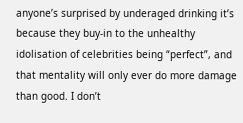anyone’s surprised by underaged drinking it’s because they buy-in to the unhealthy idolisation of celebrities being “perfect”, and that mentality will only ever do more damage than good. I don’t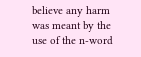believe any harm was meant by the use of the n-word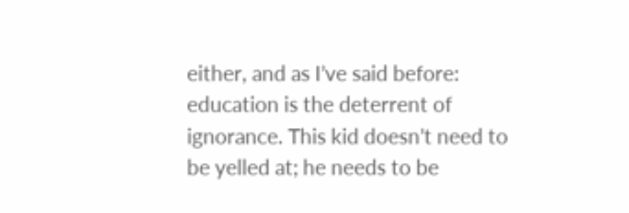either, and as I’ve said before: education is the deterrent of ignorance. This kid doesn’t need to be yelled at; he needs to be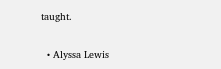taught.

  • Alyssa Lewis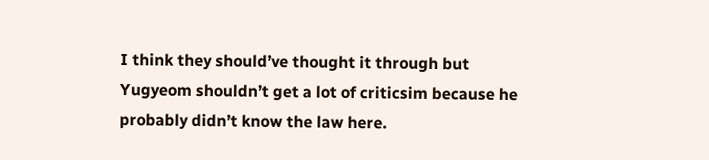I think they should’ve thought it through but Yugyeom shouldn’t get a lot of criticsim because he probably didn’t know the law here.